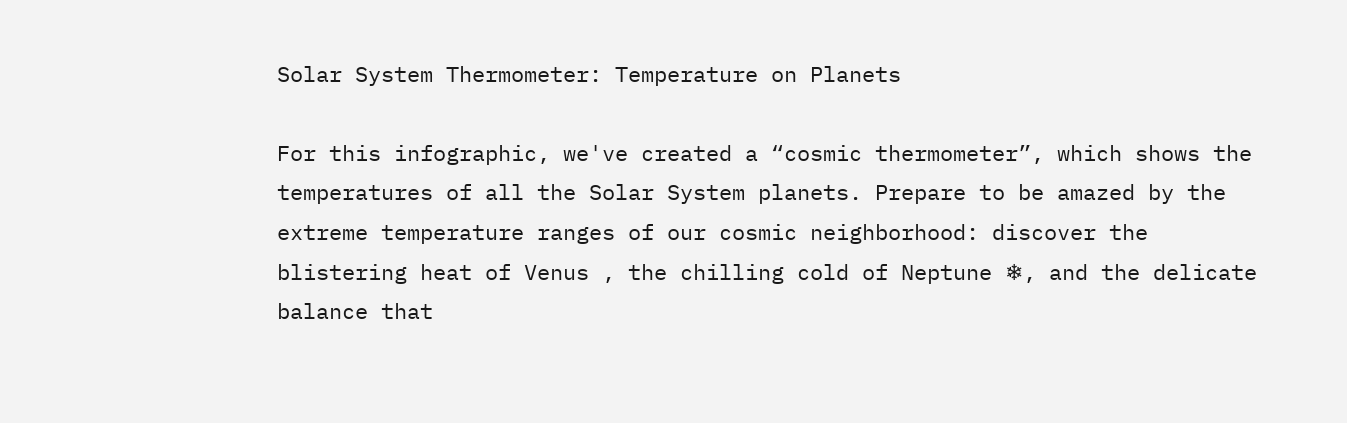Solar System Thermometer: Temperature on Planets

For this infographic, we've created a “cosmic thermometer”, which shows the temperatures of all the Solar System planets. Prepare to be amazed by the extreme temperature ranges of our cosmic neighborhood: discover the blistering heat of Venus , the chilling cold of Neptune ❄, and the delicate balance that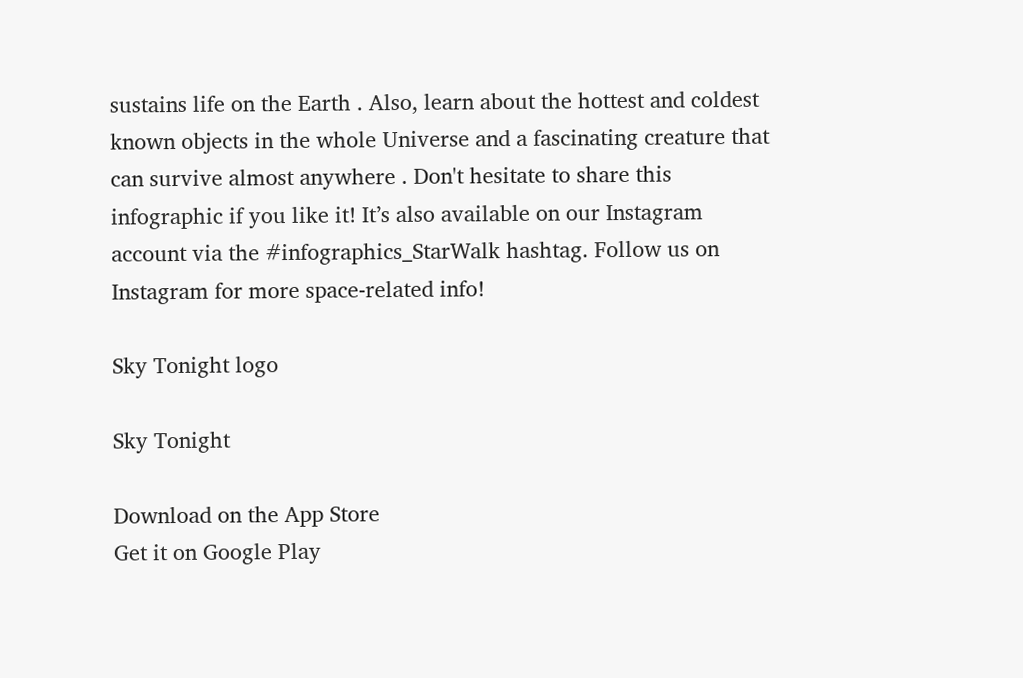sustains life on the Earth . Also, learn about the hottest and coldest known objects in the whole Universe and a fascinating creature that can survive almost anywhere . Don't hesitate to share this infographic if you like it! It’s also available on our Instagram account via the #infographics_StarWalk hashtag. Follow us on Instagram for more space-related info!

Sky Tonight logo

Sky Tonight

Download on the App Store
Get it on Google Play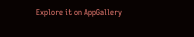Explore it on AppGallery